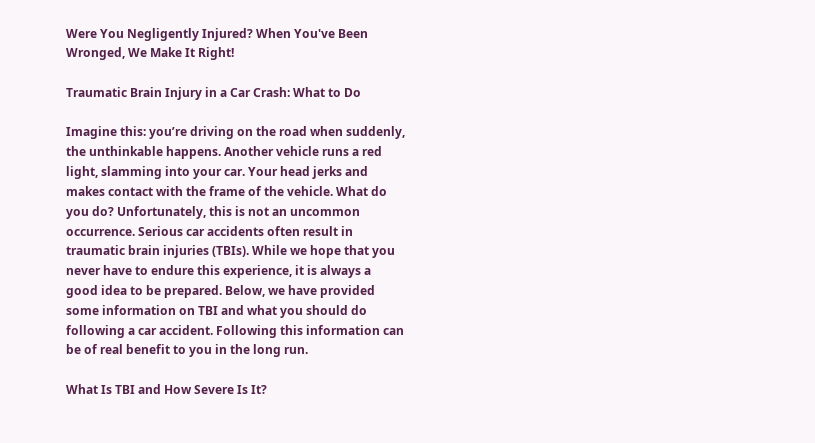Were You Negligently Injured? When You've Been Wronged, We Make It Right!

Traumatic Brain Injury in a Car Crash: What to Do

Imagine this: you’re driving on the road when suddenly, the unthinkable happens. Another vehicle runs a red light, slamming into your car. Your head jerks and makes contact with the frame of the vehicle. What do you do? Unfortunately, this is not an uncommon occurrence. Serious car accidents often result in traumatic brain injuries (TBIs). While we hope that you never have to endure this experience, it is always a good idea to be prepared. Below, we have provided some information on TBI and what you should do following a car accident. Following this information can be of real benefit to you in the long run.

What Is TBI and How Severe Is It?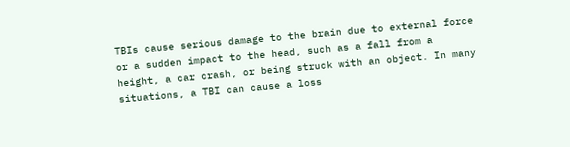TBIs cause serious damage to the brain due to external force or a sudden impact to the head, such as a fall from a height, a car crash, or being struck with an object. In many situations, a TBI can cause a loss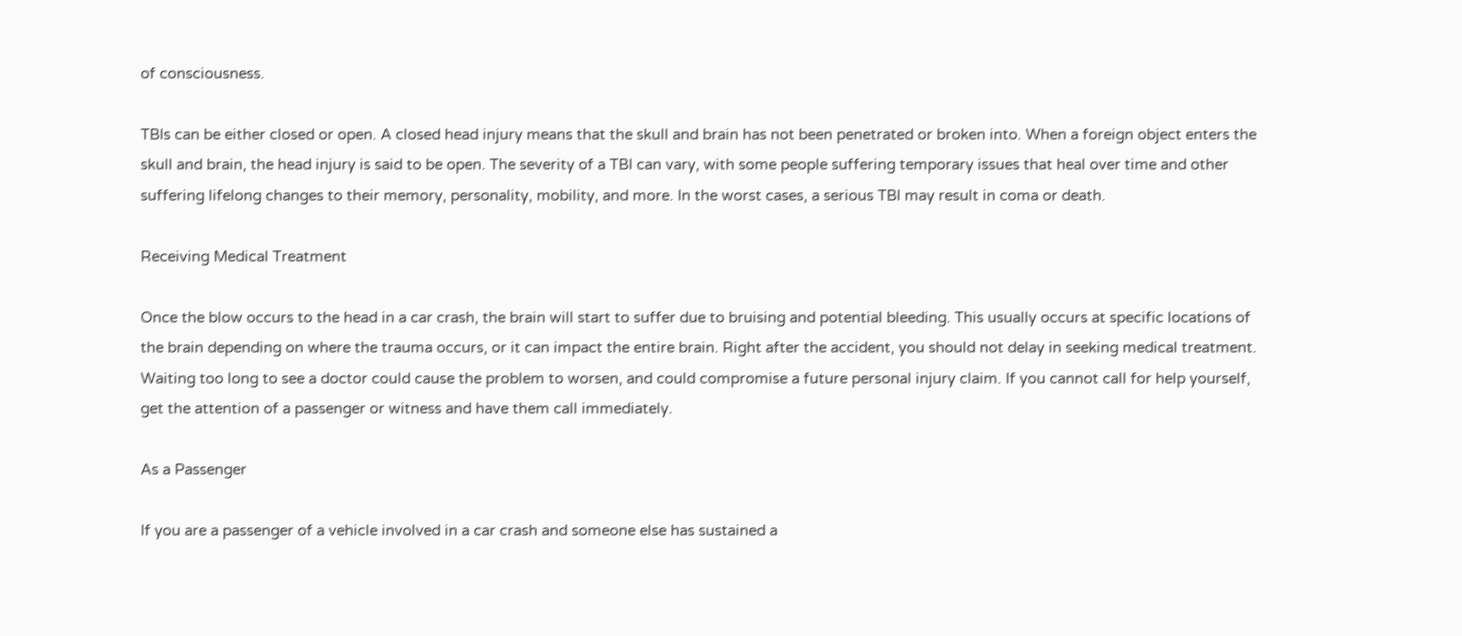of consciousness.

TBIs can be either closed or open. A closed head injury means that the skull and brain has not been penetrated or broken into. When a foreign object enters the skull and brain, the head injury is said to be open. The severity of a TBI can vary, with some people suffering temporary issues that heal over time and other suffering lifelong changes to their memory, personality, mobility, and more. In the worst cases, a serious TBI may result in coma or death.

Receiving Medical Treatment

Once the blow occurs to the head in a car crash, the brain will start to suffer due to bruising and potential bleeding. This usually occurs at specific locations of the brain depending on where the trauma occurs, or it can impact the entire brain. Right after the accident, you should not delay in seeking medical treatment. Waiting too long to see a doctor could cause the problem to worsen, and could compromise a future personal injury claim. If you cannot call for help yourself, get the attention of a passenger or witness and have them call immediately.

As a Passenger

If you are a passenger of a vehicle involved in a car crash and someone else has sustained a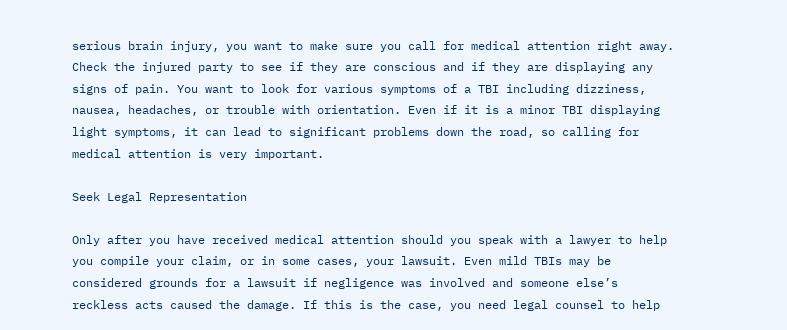serious brain injury, you want to make sure you call for medical attention right away. Check the injured party to see if they are conscious and if they are displaying any signs of pain. You want to look for various symptoms of a TBI including dizziness, nausea, headaches, or trouble with orientation. Even if it is a minor TBI displaying light symptoms, it can lead to significant problems down the road, so calling for medical attention is very important.

Seek Legal Representation

Only after you have received medical attention should you speak with a lawyer to help you compile your claim, or in some cases, your lawsuit. Even mild TBIs may be considered grounds for a lawsuit if negligence was involved and someone else’s reckless acts caused the damage. If this is the case, you need legal counsel to help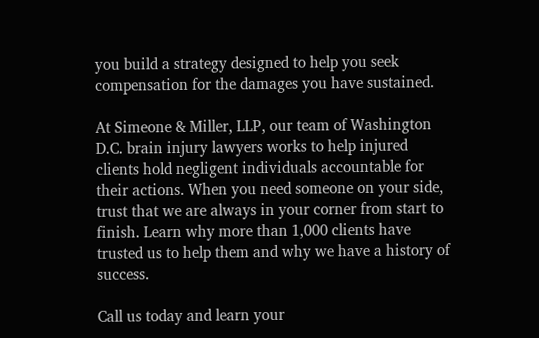you build a strategy designed to help you seek compensation for the damages you have sustained.

At Simeone & Miller, LLP, our team of Washington D.C. brain injury lawyers works to help injured clients hold negligent individuals accountable for their actions. When you need someone on your side, trust that we are always in your corner from start to finish. Learn why more than 1,000 clients have trusted us to help them and why we have a history of success.

Call us today and learn your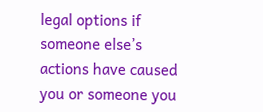legal options if someone else’s actions have caused you or someone you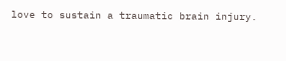love to sustain a traumatic brain injury.